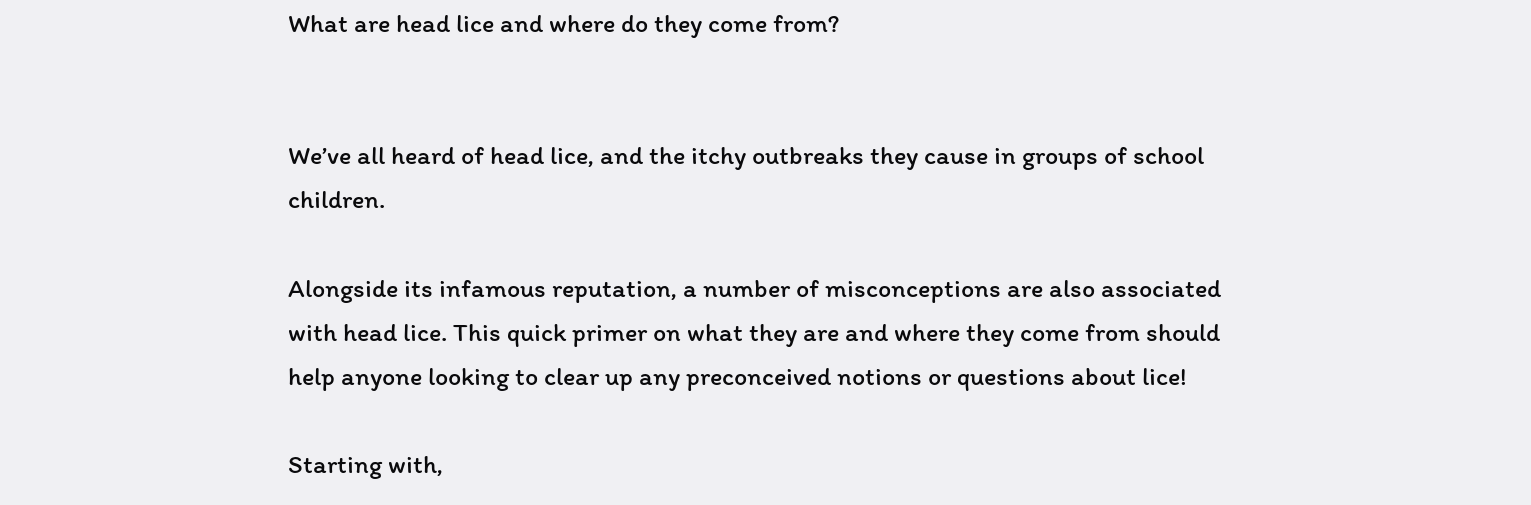What are head lice and where do they come from?


We’ve all heard of head lice, and the itchy outbreaks they cause in groups of school children.

Alongside its infamous reputation, a number of misconceptions are also associated with head lice. This quick primer on what they are and where they come from should help anyone looking to clear up any preconceived notions or questions about lice!

Starting with,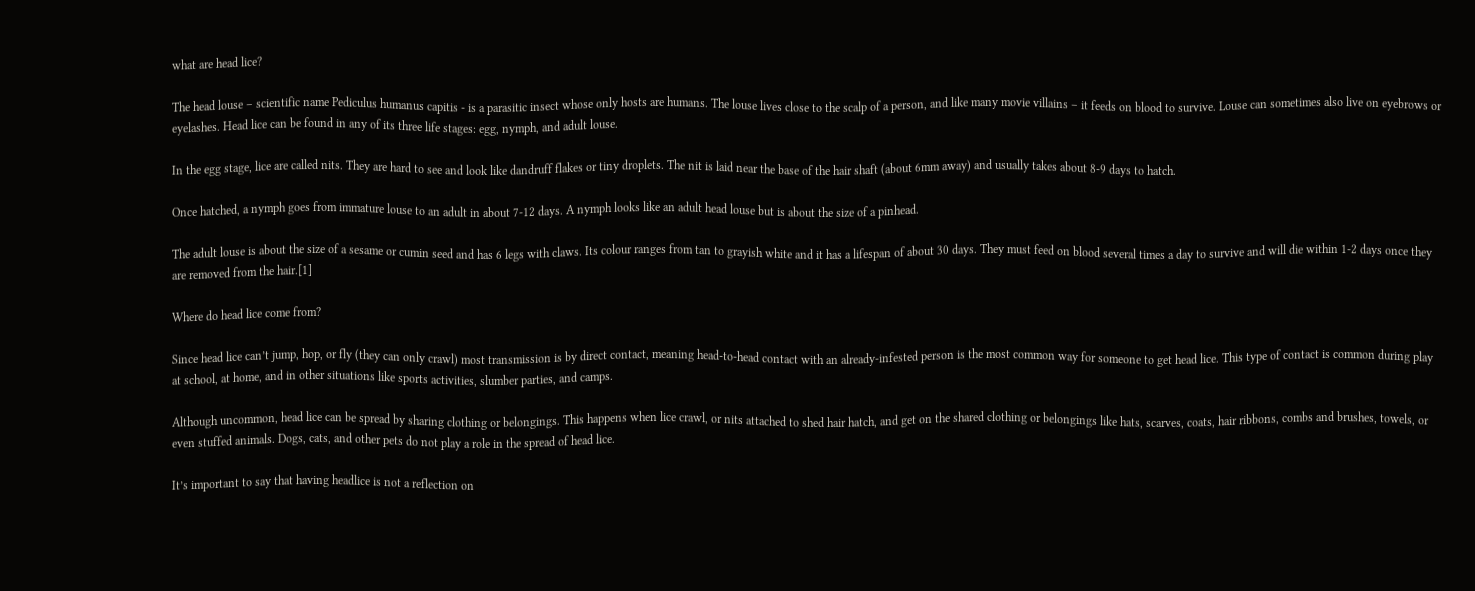what are head lice?

The head louse – scientific name Pediculus humanus capitis - is a parasitic insect whose only hosts are humans. The louse lives close to the scalp of a person, and like many movie villains – it feeds on blood to survive. Louse can sometimes also live on eyebrows or eyelashes. Head lice can be found in any of its three life stages: egg, nymph, and adult louse.

In the egg stage, lice are called nits. They are hard to see and look like dandruff flakes or tiny droplets. The nit is laid near the base of the hair shaft (about 6mm away) and usually takes about 8-9 days to hatch.

Once hatched, a nymph goes from immature louse to an adult in about 7-12 days. A nymph looks like an adult head louse but is about the size of a pinhead.

The adult louse is about the size of a sesame or cumin seed and has 6 legs with claws. Its colour ranges from tan to grayish white and it has a lifespan of about 30 days. They must feed on blood several times a day to survive and will die within 1-2 days once they are removed from the hair.[1]

Where do head lice come from?

Since head lice can’t jump, hop, or fly (they can only crawl) most transmission is by direct contact, meaning head-to-head contact with an already-infested person is the most common way for someone to get head lice. This type of contact is common during play at school, at home, and in other situations like sports activities, slumber parties, and camps.

Although uncommon, head lice can be spread by sharing clothing or belongings. This happens when lice crawl, or nits attached to shed hair hatch, and get on the shared clothing or belongings like hats, scarves, coats, hair ribbons, combs and brushes, towels, or even stuffed animals. Dogs, cats, and other pets do not play a role in the spread of head lice.

It’s important to say that having headlice is not a reflection on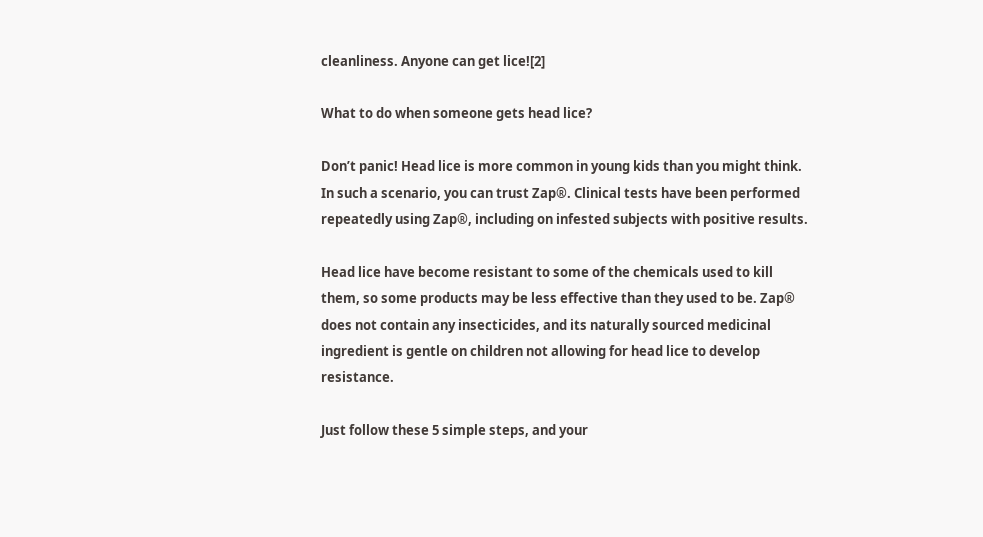cleanliness. Anyone can get lice![2]

What to do when someone gets head lice?

Don’t panic! Head lice is more common in young kids than you might think. In such a scenario, you can trust Zap®. Clinical tests have been performed repeatedly using Zap®, including on infested subjects with positive results.

Head lice have become resistant to some of the chemicals used to kill them, so some products may be less effective than they used to be. Zap® does not contain any insecticides, and its naturally sourced medicinal ingredient is gentle on children not allowing for head lice to develop resistance.

Just follow these 5 simple steps, and your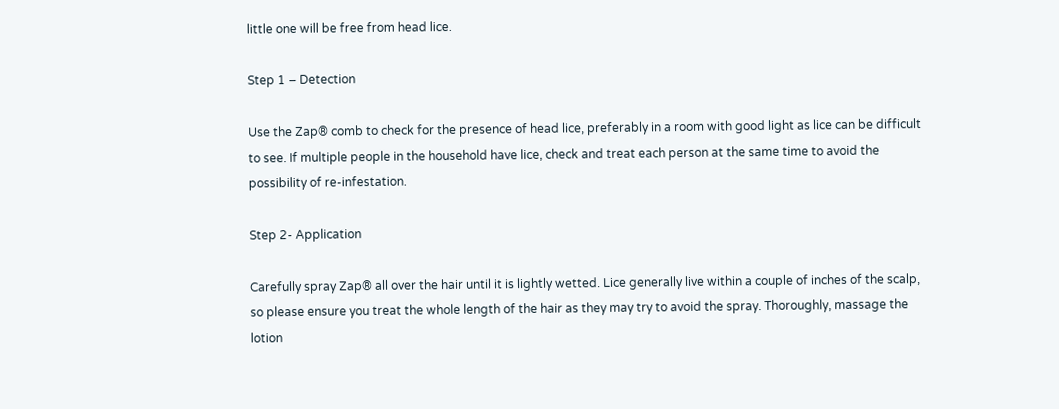little one will be free from head lice.

Step 1 – Detection

Use the Zap® comb to check for the presence of head lice, preferably in a room with good light as lice can be difficult to see. If multiple people in the household have lice, check and treat each person at the same time to avoid the possibility of re-infestation.

Step 2- Application

Carefully spray Zap® all over the hair until it is lightly wetted. Lice generally live within a couple of inches of the scalp, so please ensure you treat the whole length of the hair as they may try to avoid the spray. Thoroughly, massage the lotion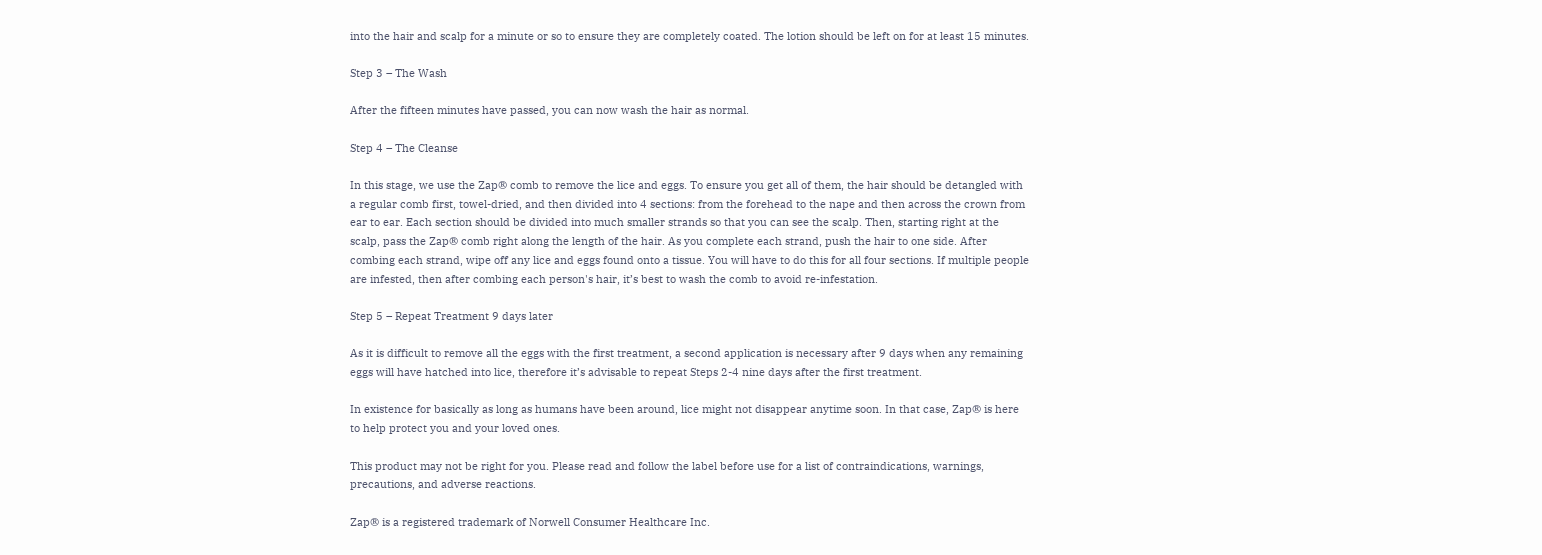into the hair and scalp for a minute or so to ensure they are completely coated. The lotion should be left on for at least 15 minutes.

Step 3 – The Wash

After the fifteen minutes have passed, you can now wash the hair as normal.

Step 4 – The Cleanse

In this stage, we use the Zap® comb to remove the lice and eggs. To ensure you get all of them, the hair should be detangled with a regular comb first, towel-dried, and then divided into 4 sections: from the forehead to the nape and then across the crown from ear to ear. Each section should be divided into much smaller strands so that you can see the scalp. Then, starting right at the scalp, pass the Zap® comb right along the length of the hair. As you complete each strand, push the hair to one side. After combing each strand, wipe off any lice and eggs found onto a tissue. You will have to do this for all four sections. If multiple people are infested, then after combing each person's hair, it’s best to wash the comb to avoid re-infestation.

Step 5 – Repeat Treatment 9 days later

As it is difficult to remove all the eggs with the first treatment, a second application is necessary after 9 days when any remaining eggs will have hatched into lice, therefore it’s advisable to repeat Steps 2-4 nine days after the first treatment.

In existence for basically as long as humans have been around, lice might not disappear anytime soon. In that case, Zap® is here to help protect you and your loved ones.

This product may not be right for you. Please read and follow the label before use for a list of contraindications, warnings, precautions, and adverse reactions.

Zap® is a registered trademark of Norwell Consumer Healthcare Inc.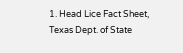1. Head Lice Fact Sheet, Texas Dept. of State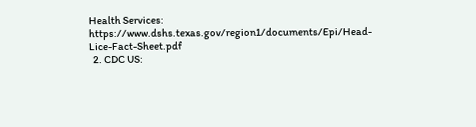Health Services: https://www.dshs.texas.gov/region1/documents/Epi/Head-Lice-Fact-Sheet.pdf
  2. CDC US: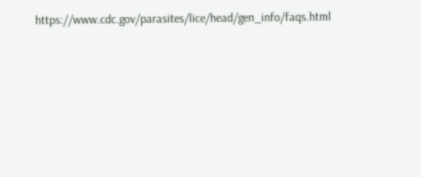https://www.cdc.gov/parasites/lice/head/gen_info/faqs.html